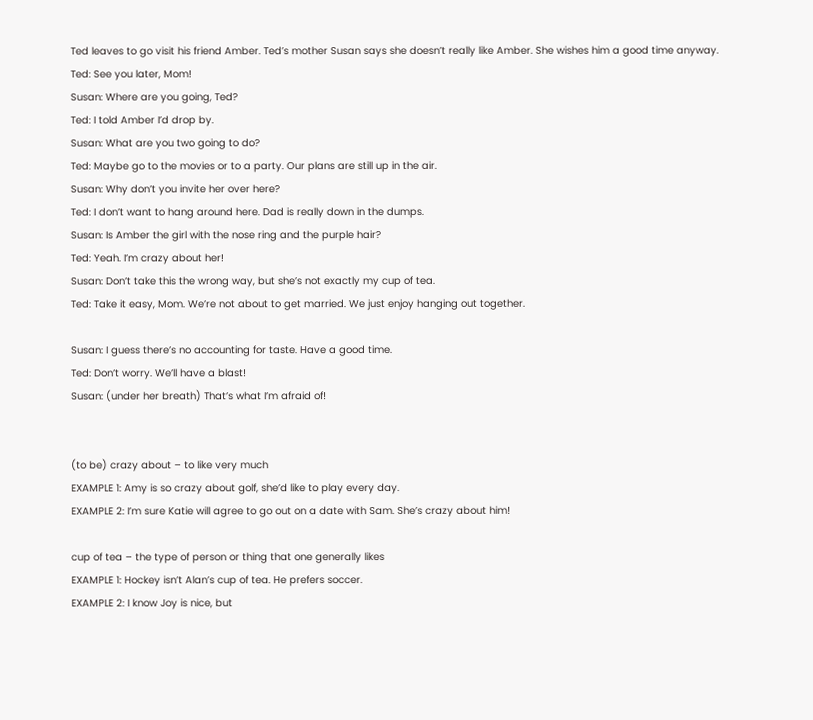Ted leaves to go visit his friend Amber. Ted’s mother Susan says she doesn’t really like Amber. She wishes him a good time anyway.
Ted: See you later, Mom!
Susan: Where are you going, Ted?
Ted: I told Amber I’d drop by.
Susan: What are you two going to do?
Ted: Maybe go to the movies or to a party. Our plans are still up in the air.
Susan: Why don’t you invite her over here?
Ted: I don’t want to hang around here. Dad is really down in the dumps.
Susan: Is Amber the girl with the nose ring and the purple hair?
Ted: Yeah. I’m crazy about her!
Susan: Don’t take this the wrong way, but she’s not exactly my cup of tea.
Ted: Take it easy, Mom. We’re not about to get married. We just enjoy hanging out together.

Susan: I guess there’s no accounting for taste. Have a good time.
Ted: Don’t worry. We’ll have a blast!
Susan: (under her breath) That’s what I’m afraid of!


(to be) crazy about – to like very much
EXAMPLE 1: Amy is so crazy about golf, she’d like to play every day.
EXAMPLE 2: I’m sure Katie will agree to go out on a date with Sam. She’s crazy about him!

cup of tea – the type of person or thing that one generally likes
EXAMPLE 1: Hockey isn’t Alan’s cup of tea. He prefers soccer.
EXAMPLE 2: I know Joy is nice, but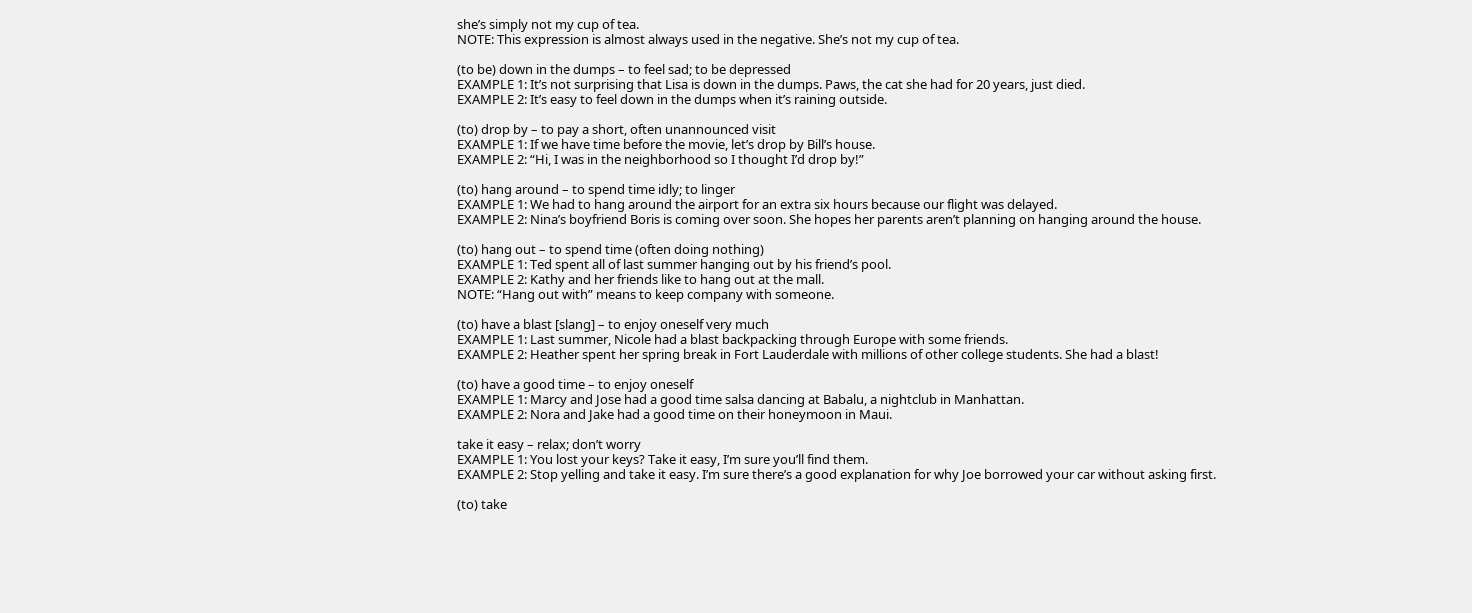she’s simply not my cup of tea.
NOTE: This expression is almost always used in the negative. She’s not my cup of tea.

(to be) down in the dumps – to feel sad; to be depressed
EXAMPLE 1: It’s not surprising that Lisa is down in the dumps. Paws, the cat she had for 20 years, just died.
EXAMPLE 2: It’s easy to feel down in the dumps when it’s raining outside.

(to) drop by – to pay a short, often unannounced visit
EXAMPLE 1: If we have time before the movie, let’s drop by Bill’s house.
EXAMPLE 2: “Hi, I was in the neighborhood so I thought I’d drop by!”

(to) hang around – to spend time idly; to linger
EXAMPLE 1: We had to hang around the airport for an extra six hours because our flight was delayed.
EXAMPLE 2: Nina’s boyfriend Boris is coming over soon. She hopes her parents aren’t planning on hanging around the house.

(to) hang out – to spend time (often doing nothing)
EXAMPLE 1: Ted spent all of last summer hanging out by his friend’s pool.
EXAMPLE 2: Kathy and her friends like to hang out at the mall.
NOTE: “Hang out with” means to keep company with someone.

(to) have a blast [slang] – to enjoy oneself very much
EXAMPLE 1: Last summer, Nicole had a blast backpacking through Europe with some friends.
EXAMPLE 2: Heather spent her spring break in Fort Lauderdale with millions of other college students. She had a blast!

(to) have a good time – to enjoy oneself
EXAMPLE 1: Marcy and Jose had a good time salsa dancing at Babalu, a nightclub in Manhattan.
EXAMPLE 2: Nora and Jake had a good time on their honeymoon in Maui.

take it easy – relax; don’t worry
EXAMPLE 1: You lost your keys? Take it easy, I’m sure you’ll find them.
EXAMPLE 2: Stop yelling and take it easy. I’m sure there’s a good explanation for why Joe borrowed your car without asking first.

(to) take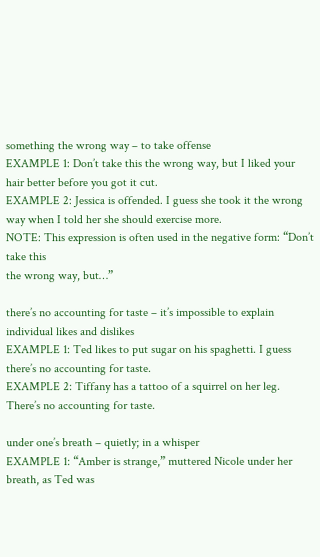something the wrong way – to take offense
EXAMPLE 1: Don’t take this the wrong way, but I liked your hair better before you got it cut.
EXAMPLE 2: Jessica is offended. I guess she took it the wrong way when I told her she should exercise more.
NOTE: This expression is often used in the negative form: “Don’t take this
the wrong way, but…”

there’s no accounting for taste – it’s impossible to explain individual likes and dislikes
EXAMPLE 1: Ted likes to put sugar on his spaghetti. I guess there’s no accounting for taste.
EXAMPLE 2: Tiffany has a tattoo of a squirrel on her leg. There’s no accounting for taste.

under one’s breath – quietly; in a whisper
EXAMPLE 1: “Amber is strange,” muttered Nicole under her breath, as Ted was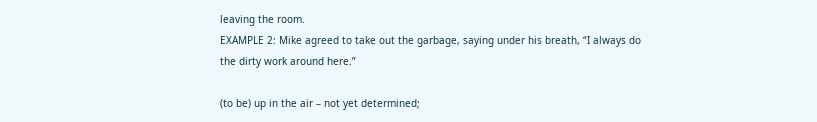leaving the room.
EXAMPLE 2: Mike agreed to take out the garbage, saying under his breath, “I always do the dirty work around here.”

(to be) up in the air – not yet determined;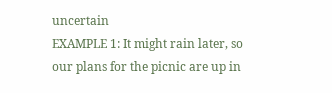uncertain
EXAMPLE 1: It might rain later, so our plans for the picnic are up in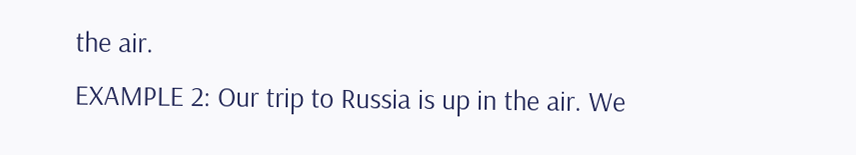the air.
EXAMPLE 2: Our trip to Russia is up in the air. We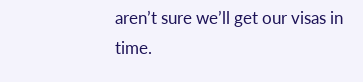aren’t sure we’ll get our visas in time.